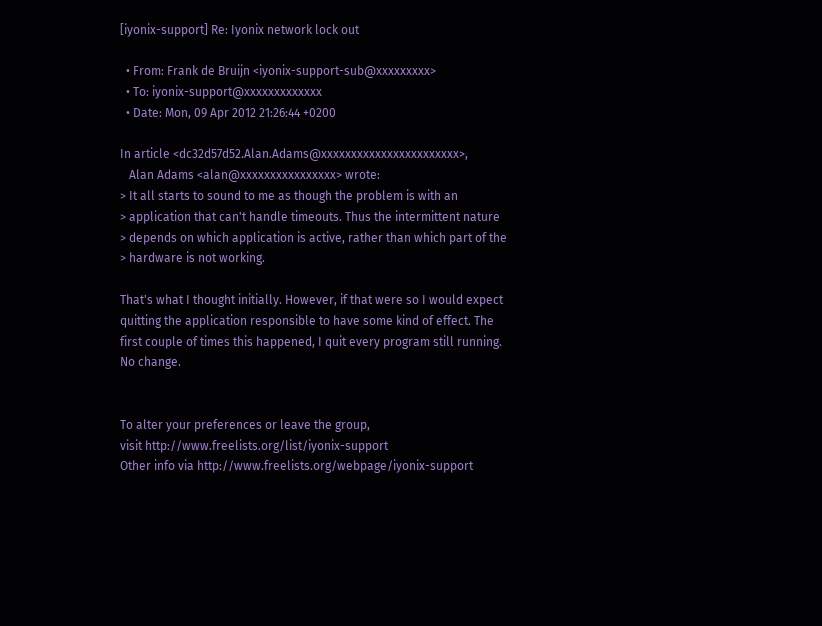[iyonix-support] Re: Iyonix network lock out

  • From: Frank de Bruijn <iyonix-support-sub@xxxxxxxxx>
  • To: iyonix-support@xxxxxxxxxxxxx
  • Date: Mon, 09 Apr 2012 21:26:44 +0200

In article <dc32d57d52.Alan.Adams@xxxxxxxxxxxxxxxxxxxxxxx>,
   Alan Adams <alan@xxxxxxxxxxxxxxxx> wrote:
> It all starts to sound to me as though the problem is with an
> application that can't handle timeouts. Thus the intermittent nature
> depends on which application is active, rather than which part of the
> hardware is not working.

That's what I thought initially. However, if that were so I would expect
quitting the application responsible to have some kind of effect. The
first couple of times this happened, I quit every program still running.
No change.


To alter your preferences or leave the group,
visit http://www.freelists.org/list/iyonix-support
Other info via http://www.freelists.org/webpage/iyonix-support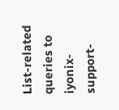List-related queries to iyonix-support-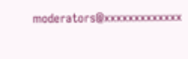moderators@xxxxxxxxxxxxx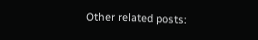Other related posts: